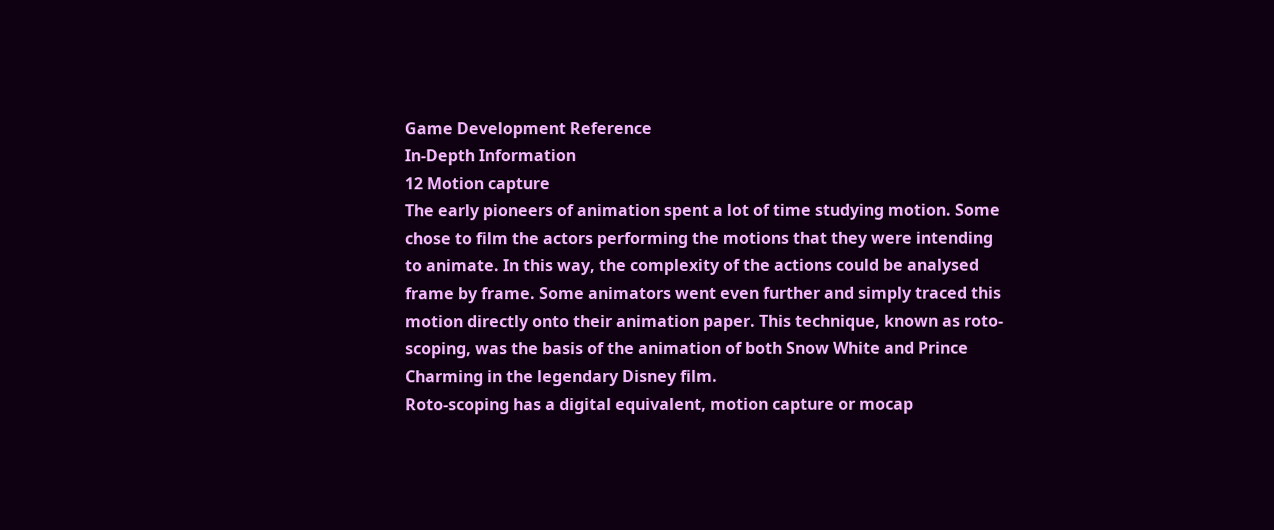Game Development Reference
In-Depth Information
12 Motion capture
The early pioneers of animation spent a lot of time studying motion. Some
chose to film the actors performing the motions that they were intending
to animate. In this way, the complexity of the actions could be analysed
frame by frame. Some animators went even further and simply traced this
motion directly onto their animation paper. This technique, known as roto-
scoping, was the basis of the animation of both Snow White and Prince
Charming in the legendary Disney film.
Roto-scoping has a digital equivalent, motion capture or mocap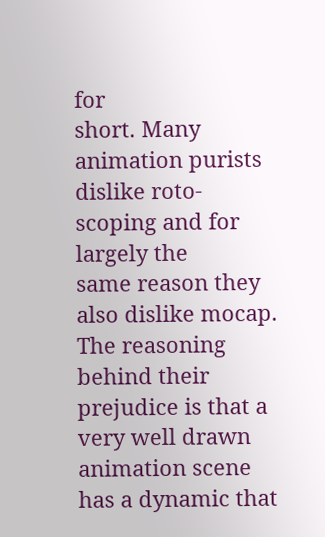for
short. Many animation purists dislike roto-scoping and for largely the
same reason they also dislike mocap. The reasoning behind their
prejudice is that a very well drawn animation scene has a dynamic that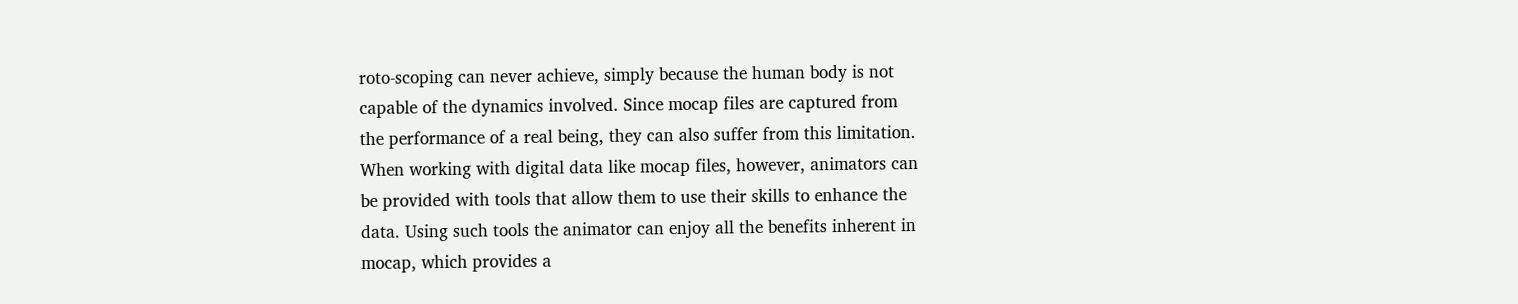roto-scoping can never achieve, simply because the human body is not
capable of the dynamics involved. Since mocap files are captured from
the performance of a real being, they can also suffer from this limitation.
When working with digital data like mocap files, however, animators can
be provided with tools that allow them to use their skills to enhance the
data. Using such tools the animator can enjoy all the benefits inherent in
mocap, which provides a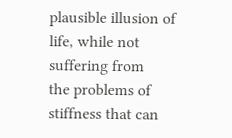plausible illusion of life, while not suffering from
the problems of stiffness that can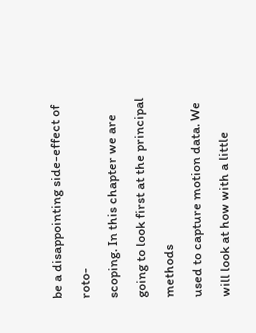be a disappointing side-effect of roto-
scoping. In this chapter we are going to look first at the principal methods
used to capture motion data. We will look at how with a little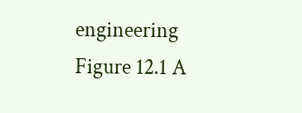engineering
Figure 12.1 A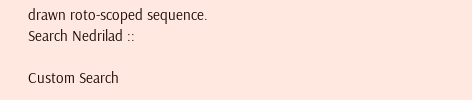drawn roto-scoped sequence.
Search Nedrilad ::

Custom Search